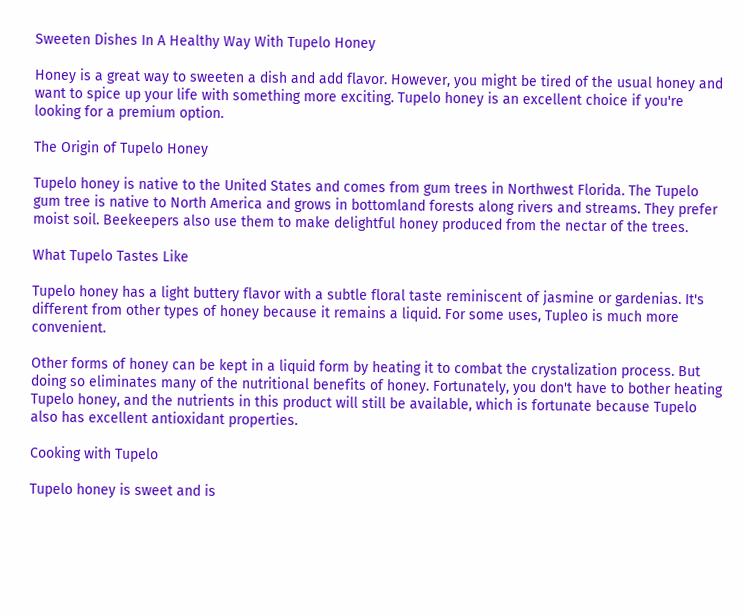Sweeten Dishes In A Healthy Way With Tupelo Honey

Honey is a great way to sweeten a dish and add flavor. However, you might be tired of the usual honey and want to spice up your life with something more exciting. Tupelo honey is an excellent choice if you're looking for a premium option.

The Origin of Tupelo Honey

Tupelo honey is native to the United States and comes from gum trees in Northwest Florida. The Tupelo gum tree is native to North America and grows in bottomland forests along rivers and streams. They prefer moist soil. Beekeepers also use them to make delightful honey produced from the nectar of the trees.

What Tupelo Tastes Like

Tupelo honey has a light buttery flavor with a subtle floral taste reminiscent of jasmine or gardenias. It's different from other types of honey because it remains a liquid. For some uses, Tupleo is much more convenient.

Other forms of honey can be kept in a liquid form by heating it to combat the crystalization process. But doing so eliminates many of the nutritional benefits of honey. Fortunately, you don't have to bother heating Tupelo honey, and the nutrients in this product will still be available, which is fortunate because Tupelo also has excellent antioxidant properties.

Cooking with Tupelo

Tupelo honey is sweet and is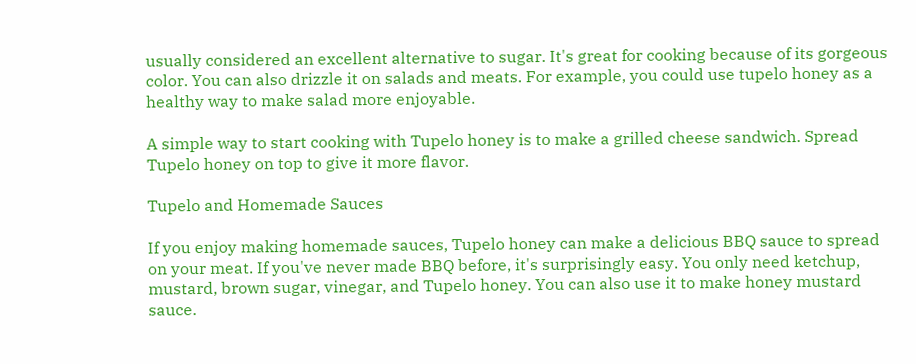usually considered an excellent alternative to sugar. It's great for cooking because of its gorgeous color. You can also drizzle it on salads and meats. For example, you could use tupelo honey as a healthy way to make salad more enjoyable.

A simple way to start cooking with Tupelo honey is to make a grilled cheese sandwich. Spread Tupelo honey on top to give it more flavor.

Tupelo and Homemade Sauces

If you enjoy making homemade sauces, Tupelo honey can make a delicious BBQ sauce to spread on your meat. If you've never made BBQ before, it's surprisingly easy. You only need ketchup, mustard, brown sugar, vinegar, and Tupelo honey. You can also use it to make honey mustard sauce.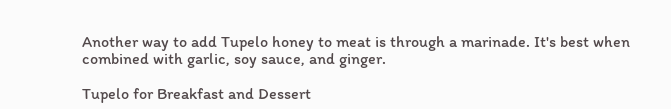Another way to add Tupelo honey to meat is through a marinade. It's best when combined with garlic, soy sauce, and ginger.

Tupelo for Breakfast and Dessert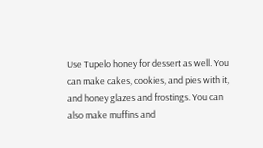Use Tupelo honey for dessert as well. You can make cakes, cookies, and pies with it, and honey glazes and frostings. You can also make muffins and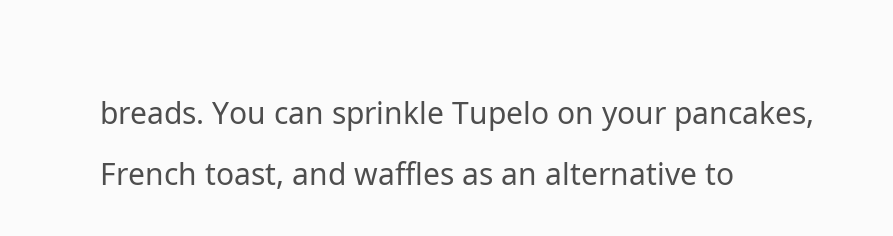breads. You can sprinkle Tupelo on your pancakes, French toast, and waffles as an alternative to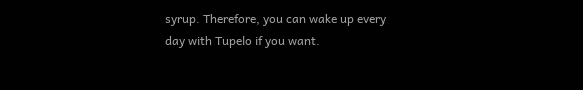syrup. Therefore, you can wake up every day with Tupelo if you want.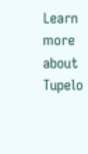Learn more about Tupelo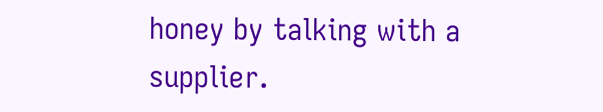honey by talking with a supplier.